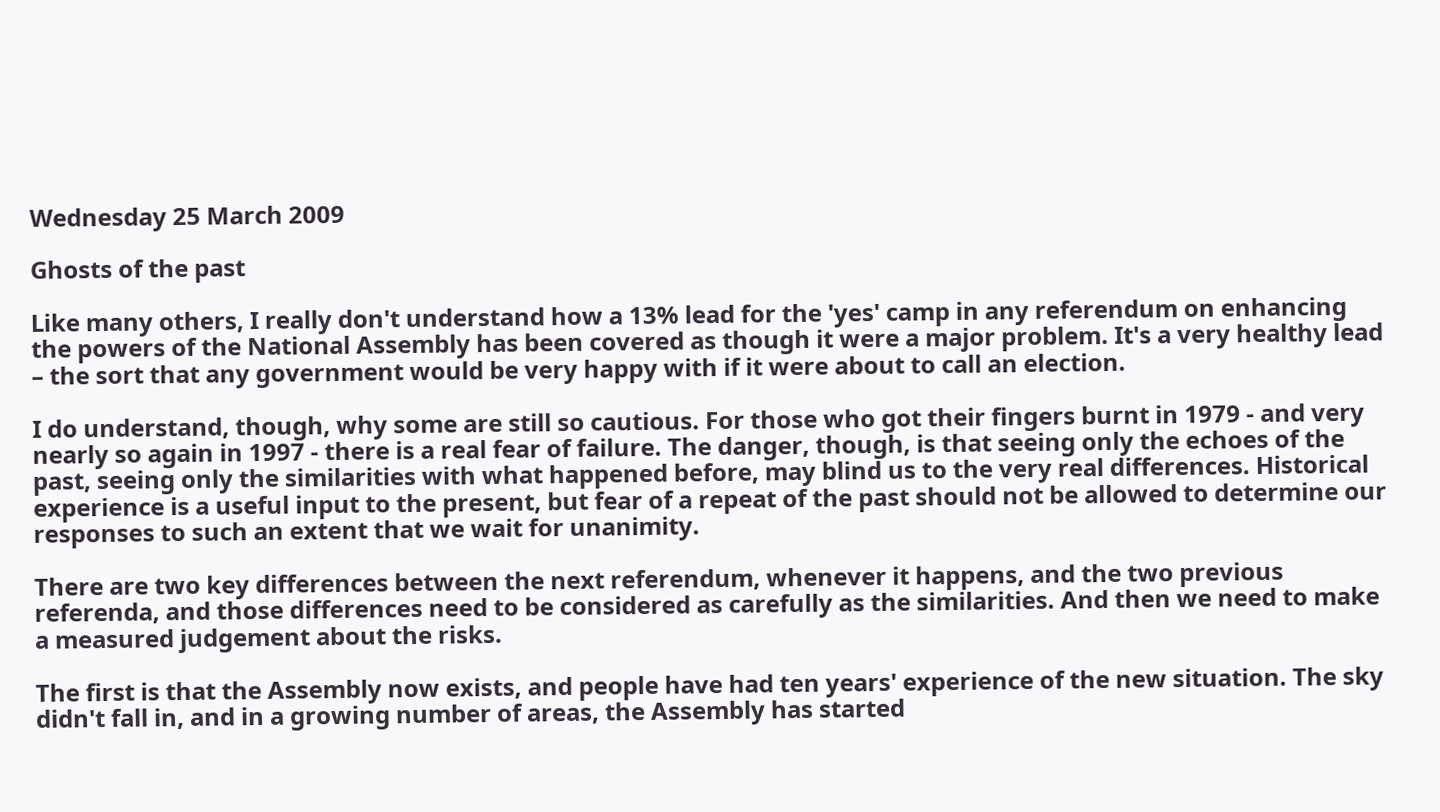Wednesday 25 March 2009

Ghosts of the past

Like many others, I really don't understand how a 13% lead for the 'yes' camp in any referendum on enhancing the powers of the National Assembly has been covered as though it were a major problem. It's a very healthy lead – the sort that any government would be very happy with if it were about to call an election.

I do understand, though, why some are still so cautious. For those who got their fingers burnt in 1979 - and very nearly so again in 1997 - there is a real fear of failure. The danger, though, is that seeing only the echoes of the past, seeing only the similarities with what happened before, may blind us to the very real differences. Historical experience is a useful input to the present, but fear of a repeat of the past should not be allowed to determine our responses to such an extent that we wait for unanimity.

There are two key differences between the next referendum, whenever it happens, and the two previous referenda, and those differences need to be considered as carefully as the similarities. And then we need to make a measured judgement about the risks.

The first is that the Assembly now exists, and people have had ten years' experience of the new situation. The sky didn't fall in, and in a growing number of areas, the Assembly has started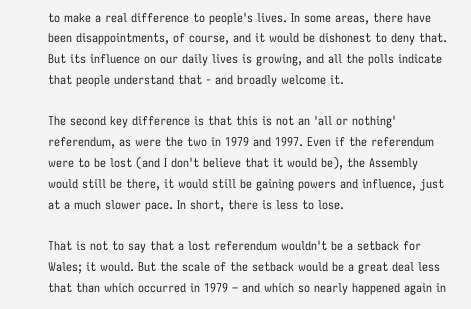to make a real difference to people's lives. In some areas, there have been disappointments, of course, and it would be dishonest to deny that. But its influence on our daily lives is growing, and all the polls indicate that people understand that - and broadly welcome it.

The second key difference is that this is not an 'all or nothing' referendum, as were the two in 1979 and 1997. Even if the referendum were to be lost (and I don't believe that it would be), the Assembly would still be there, it would still be gaining powers and influence, just at a much slower pace. In short, there is less to lose.

That is not to say that a lost referendum wouldn't be a setback for Wales; it would. But the scale of the setback would be a great deal less that than which occurred in 1979 – and which so nearly happened again in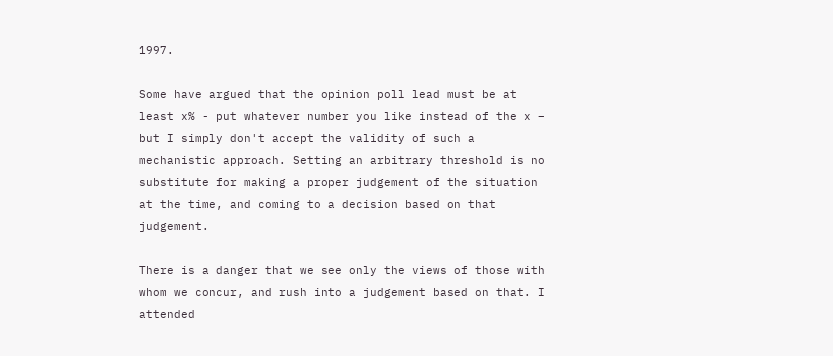1997.

Some have argued that the opinion poll lead must be at least x% - put whatever number you like instead of the x – but I simply don't accept the validity of such a mechanistic approach. Setting an arbitrary threshold is no substitute for making a proper judgement of the situation at the time, and coming to a decision based on that judgement.

There is a danger that we see only the views of those with whom we concur, and rush into a judgement based on that. I attended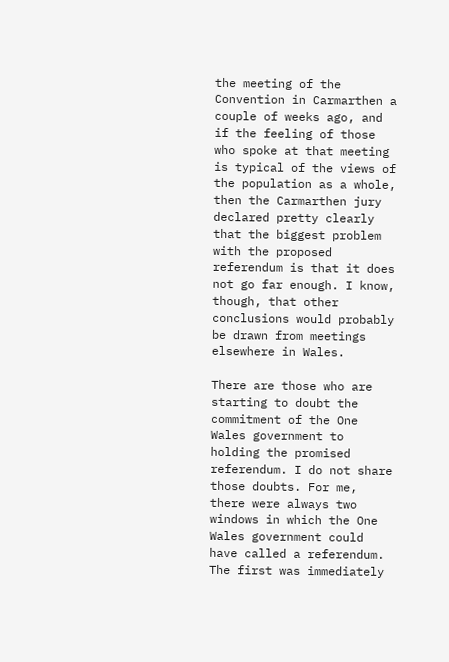the meeting of the Convention in Carmarthen a couple of weeks ago, and if the feeling of those who spoke at that meeting is typical of the views of the population as a whole, then the Carmarthen jury declared pretty clearly that the biggest problem with the proposed referendum is that it does not go far enough. I know, though, that other conclusions would probably be drawn from meetings elsewhere in Wales.

There are those who are starting to doubt the commitment of the One Wales government to holding the promised referendum. I do not share those doubts. For me, there were always two windows in which the One Wales government could have called a referendum. The first was immediately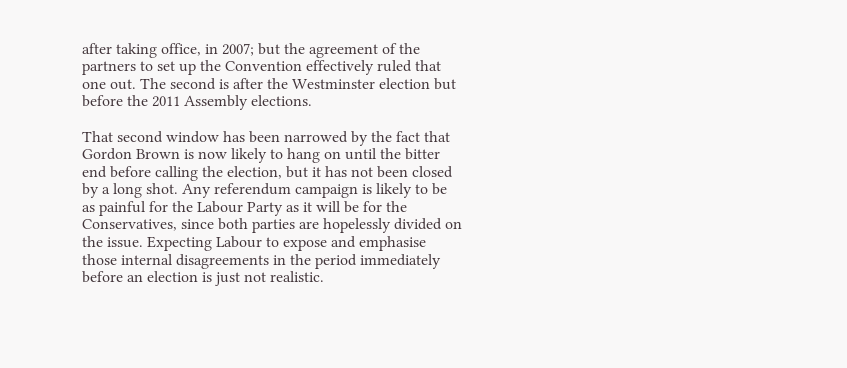after taking office, in 2007; but the agreement of the partners to set up the Convention effectively ruled that one out. The second is after the Westminster election but before the 2011 Assembly elections.

That second window has been narrowed by the fact that Gordon Brown is now likely to hang on until the bitter end before calling the election, but it has not been closed by a long shot. Any referendum campaign is likely to be as painful for the Labour Party as it will be for the Conservatives, since both parties are hopelessly divided on the issue. Expecting Labour to expose and emphasise those internal disagreements in the period immediately before an election is just not realistic.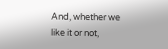And, whether we like it or not,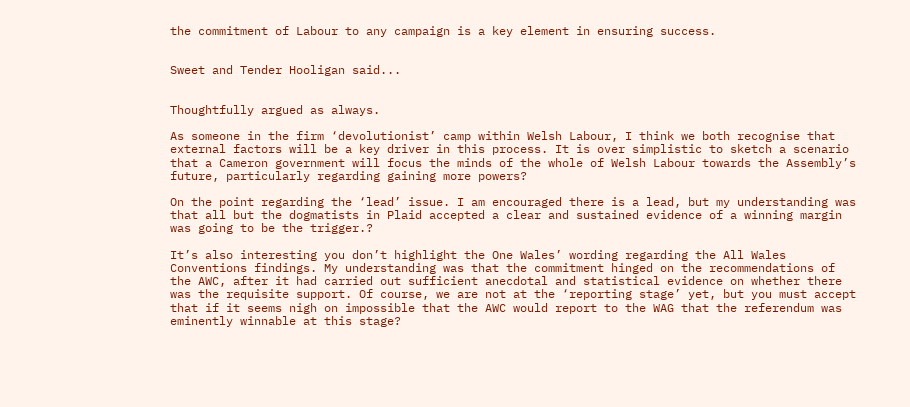the commitment of Labour to any campaign is a key element in ensuring success.


Sweet and Tender Hooligan said...


Thoughtfully argued as always.

As someone in the firm ‘devolutionist’ camp within Welsh Labour, I think we both recognise that external factors will be a key driver in this process. It is over simplistic to sketch a scenario that a Cameron government will focus the minds of the whole of Welsh Labour towards the Assembly’s future, particularly regarding gaining more powers?

On the point regarding the ‘lead’ issue. I am encouraged there is a lead, but my understanding was that all but the dogmatists in Plaid accepted a clear and sustained evidence of a winning margin was going to be the trigger.?

It’s also interesting you don’t highlight the One Wales’ wording regarding the All Wales Conventions findings. My understanding was that the commitment hinged on the recommendations of the AWC, after it had carried out sufficient anecdotal and statistical evidence on whether there was the requisite support. Of course, we are not at the ‘reporting stage’ yet, but you must accept that if it seems nigh on impossible that the AWC would report to the WAG that the referendum was eminently winnable at this stage?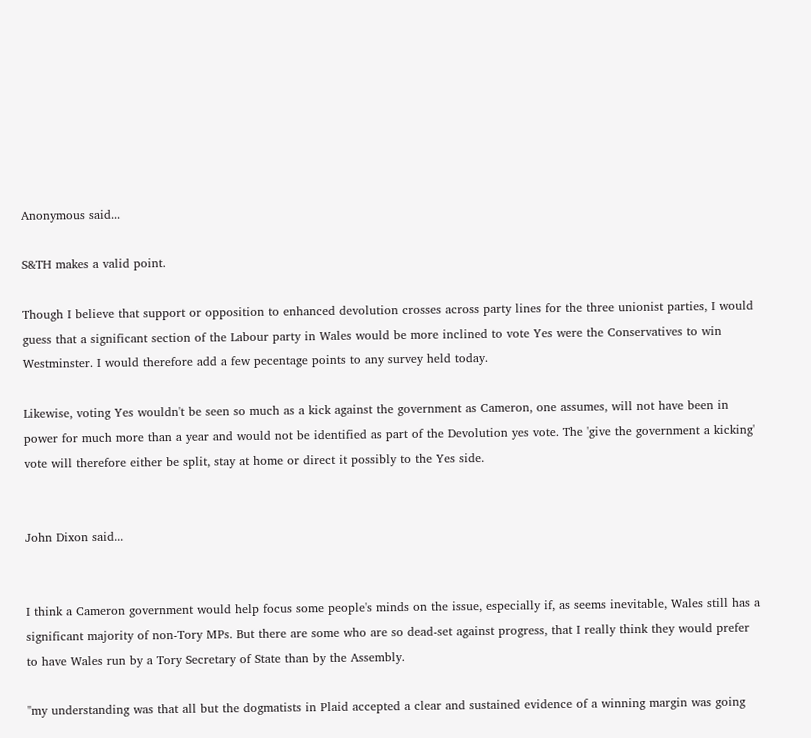Anonymous said...

S&TH makes a valid point.

Though I believe that support or opposition to enhanced devolution crosses across party lines for the three unionist parties, I would guess that a significant section of the Labour party in Wales would be more inclined to vote Yes were the Conservatives to win Westminster. I would therefore add a few pecentage points to any survey held today.

Likewise, voting Yes wouldn't be seen so much as a kick against the government as Cameron, one assumes, will not have been in power for much more than a year and would not be identified as part of the Devolution yes vote. The 'give the government a kicking' vote will therefore either be split, stay at home or direct it possibly to the Yes side.


John Dixon said...


I think a Cameron government would help focus some people's minds on the issue, especially if, as seems inevitable, Wales still has a significant majority of non-Tory MPs. But there are some who are so dead-set against progress, that I really think they would prefer to have Wales run by a Tory Secretary of State than by the Assembly.

"my understanding was that all but the dogmatists in Plaid accepted a clear and sustained evidence of a winning margin was going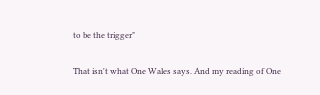to be the trigger"

That isn't what One Wales says. And my reading of One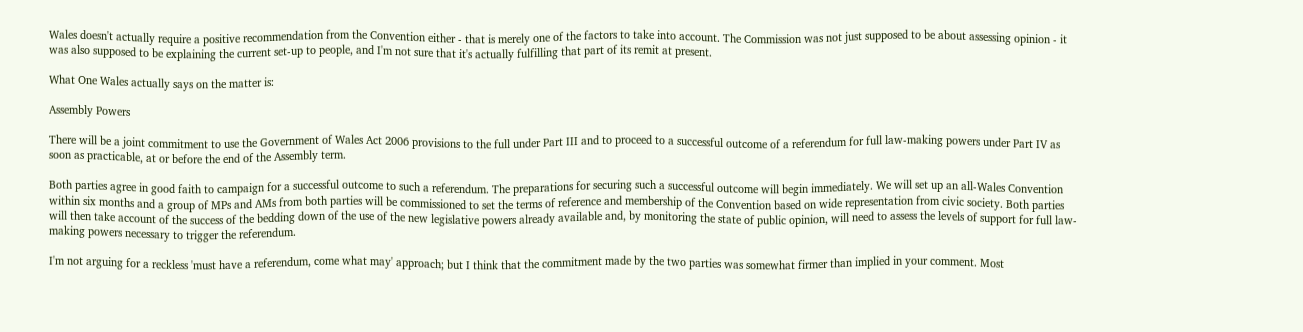Wales doesn't actually require a positive recommendation from the Convention either - that is merely one of the factors to take into account. The Commission was not just supposed to be about assessing opinion - it was also supposed to be explaining the current set-up to people, and I'm not sure that it's actually fulfilling that part of its remit at present.

What One Wales actually says on the matter is:

Assembly Powers

There will be a joint commitment to use the Government of Wales Act 2006 provisions to the full under Part III and to proceed to a successful outcome of a referendum for full law-making powers under Part IV as soon as practicable, at or before the end of the Assembly term.

Both parties agree in good faith to campaign for a successful outcome to such a referendum. The preparations for securing such a successful outcome will begin immediately. We will set up an all-Wales Convention within six months and a group of MPs and AMs from both parties will be commissioned to set the terms of reference and membership of the Convention based on wide representation from civic society. Both parties will then take account of the success of the bedding down of the use of the new legislative powers already available and, by monitoring the state of public opinion, will need to assess the levels of support for full law-making powers necessary to trigger the referendum.

I'm not arguing for a reckless 'must have a referendum, come what may' approach; but I think that the commitment made by the two parties was somewhat firmer than implied in your comment. Most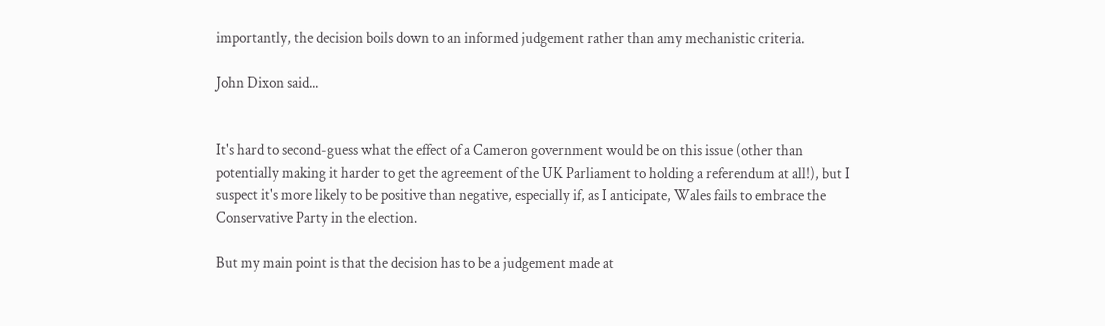importantly, the decision boils down to an informed judgement rather than amy mechanistic criteria.

John Dixon said...


It's hard to second-guess what the effect of a Cameron government would be on this issue (other than potentially making it harder to get the agreement of the UK Parliament to holding a referendum at all!), but I suspect it's more likely to be positive than negative, especially if, as I anticipate, Wales fails to embrace the Conservative Party in the election.

But my main point is that the decision has to be a judgement made at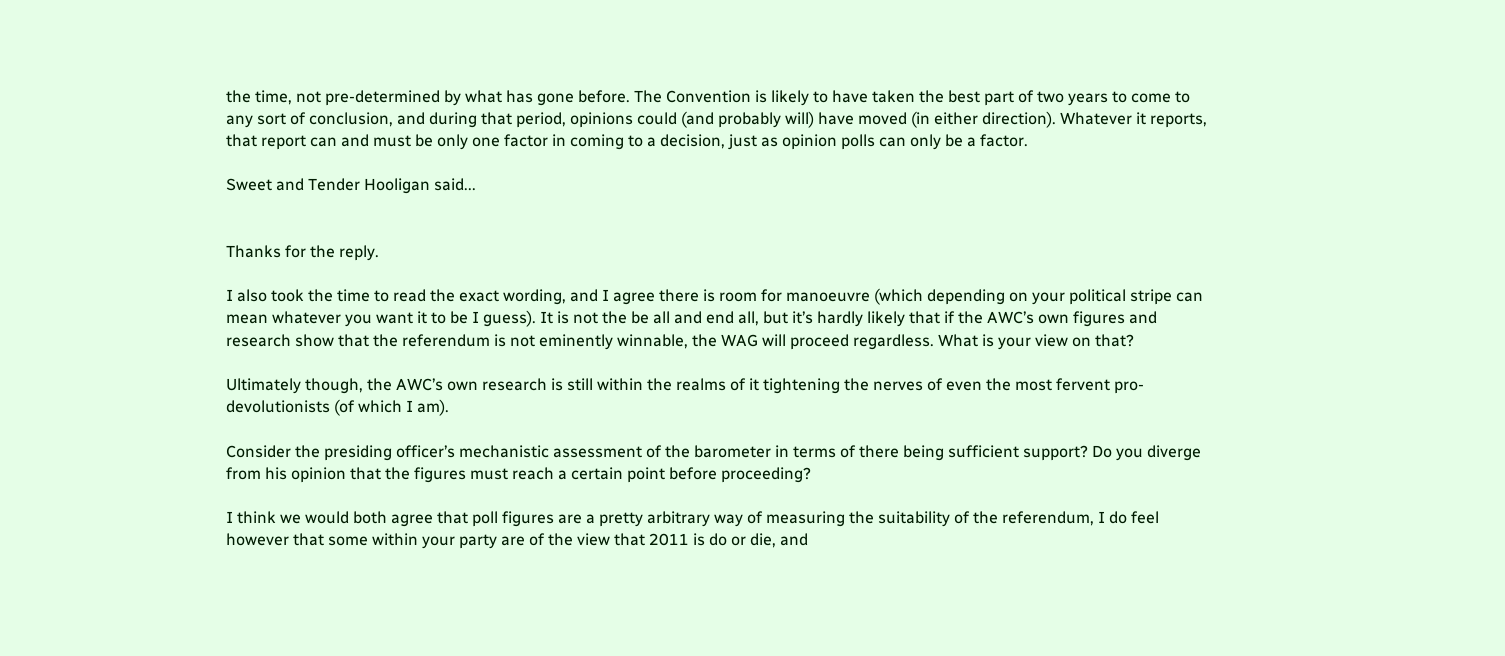the time, not pre-determined by what has gone before. The Convention is likely to have taken the best part of two years to come to any sort of conclusion, and during that period, opinions could (and probably will) have moved (in either direction). Whatever it reports, that report can and must be only one factor in coming to a decision, just as opinion polls can only be a factor.

Sweet and Tender Hooligan said...


Thanks for the reply.

I also took the time to read the exact wording, and I agree there is room for manoeuvre (which depending on your political stripe can mean whatever you want it to be I guess). It is not the be all and end all, but it’s hardly likely that if the AWC’s own figures and research show that the referendum is not eminently winnable, the WAG will proceed regardless. What is your view on that?

Ultimately though, the AWC’s own research is still within the realms of it tightening the nerves of even the most fervent pro-devolutionists (of which I am).

Consider the presiding officer’s mechanistic assessment of the barometer in terms of there being sufficient support? Do you diverge from his opinion that the figures must reach a certain point before proceeding?

I think we would both agree that poll figures are a pretty arbitrary way of measuring the suitability of the referendum, I do feel however that some within your party are of the view that 2011 is do or die, and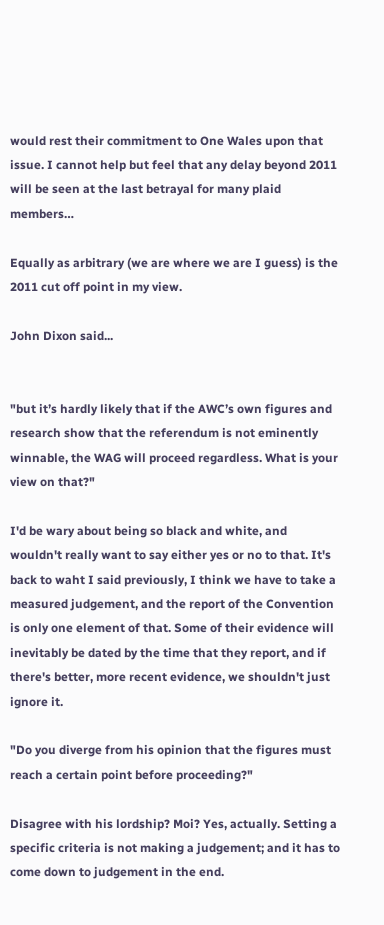would rest their commitment to One Wales upon that issue. I cannot help but feel that any delay beyond 2011 will be seen at the last betrayal for many plaid members…

Equally as arbitrary (we are where we are I guess) is the 2011 cut off point in my view.

John Dixon said...


"but it’s hardly likely that if the AWC’s own figures and research show that the referendum is not eminently winnable, the WAG will proceed regardless. What is your view on that?"

I'd be wary about being so black and white, and wouldn't really want to say either yes or no to that. It's back to waht I said previously, I think we have to take a measured judgement, and the report of the Convention is only one element of that. Some of their evidence will inevitably be dated by the time that they report, and if there's better, more recent evidence, we shouldn't just ignore it.

"Do you diverge from his opinion that the figures must reach a certain point before proceeding?"

Disagree with his lordship? Moi? Yes, actually. Setting a specific criteria is not making a judgement; and it has to come down to judgement in the end.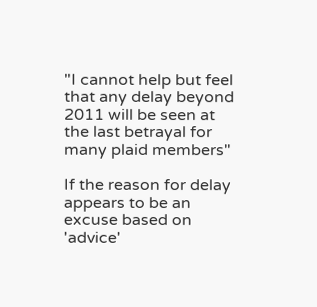"I cannot help but feel that any delay beyond 2011 will be seen at the last betrayal for many plaid members"

If the reason for delay appears to be an excuse based on 'advice'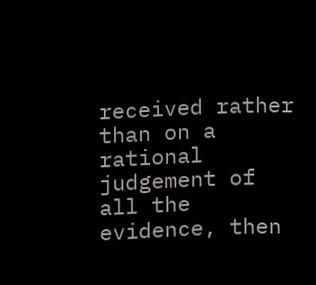received rather than on a rational judgement of all the evidence, then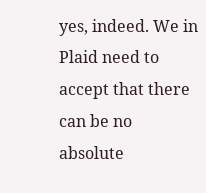yes, indeed. We in Plaid need to accept that there can be no absolute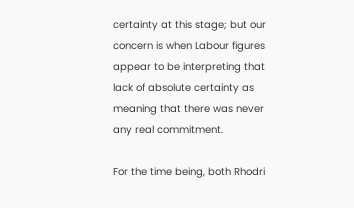certainty at this stage; but our concern is when Labour figures appear to be interpreting that lack of absolute certainty as meaning that there was never any real commitment.

For the time being, both Rhodri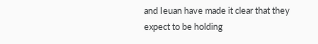and Ieuan have made it clear that they expect to be holding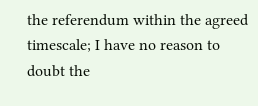the referendum within the agreed timescale; I have no reason to doubt the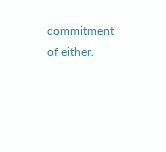commitment of either.